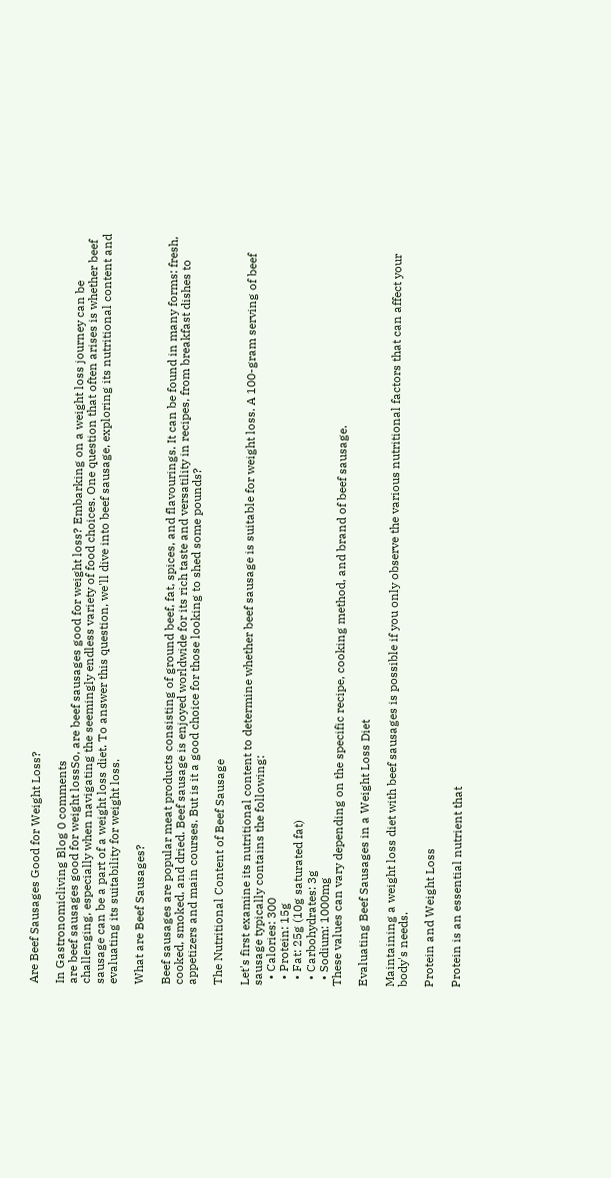Are Beef Sausages Good for Weight Loss?

In Gastronomicliving Blog 0 comments
are beef sausages good for weight lossSo, are beef sausages good for weight loss? Embarking on a weight loss journey can be challenging, especially when navigating the seemingly endless variety of food choices. One question that often arises is whether beef sausage can be a part of a weight loss diet. To answer this question, we'll dive into beef sausage, exploring its nutritional content and evaluating its suitability for weight loss.

What are Beef Sausages?

Beef sausages are popular meat products consisting of ground beef, fat, spices, and flavourings. It can be found in many forms: fresh, cooked, smoked, and dried. Beef sausage is enjoyed worldwide for its rich taste and versatility in recipes, from breakfast dishes to appetizers and main courses. But is it a good choice for those looking to shed some pounds?

The Nutritional Content of Beef Sausage

Let's first examine its nutritional content to determine whether beef sausage is suitable for weight loss. A 100-gram serving of beef sausage typically contains the following:
  • Calories: 300
  • Protein: 15g
  • Fat: 25g (10g saturated fat)
  • Carbohydrates: 3g
  • Sodium: 1000mg
These values can vary depending on the specific recipe, cooking method, and brand of beef sausage.

Evaluating Beef Sausages in a Weight Loss Diet

Maintaining a weight loss diet with beef sausages is possible if you only observe the various nutritional factors that can affect your body's needs.

Protein and Weight Loss

Protein is an essential nutrient that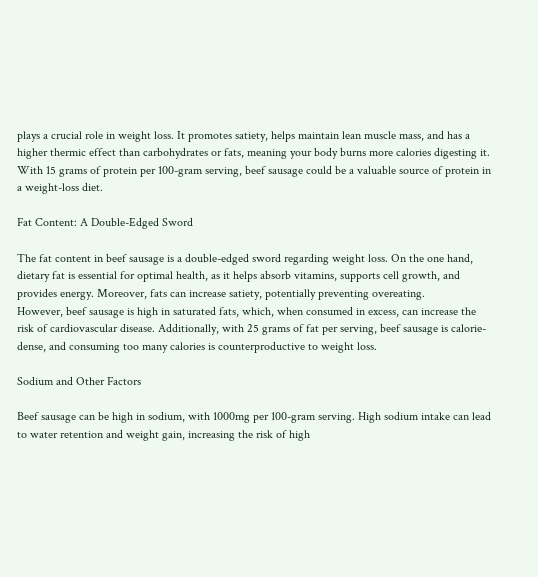plays a crucial role in weight loss. It promotes satiety, helps maintain lean muscle mass, and has a higher thermic effect than carbohydrates or fats, meaning your body burns more calories digesting it. With 15 grams of protein per 100-gram serving, beef sausage could be a valuable source of protein in a weight-loss diet.

Fat Content: A Double-Edged Sword

The fat content in beef sausage is a double-edged sword regarding weight loss. On the one hand, dietary fat is essential for optimal health, as it helps absorb vitamins, supports cell growth, and provides energy. Moreover, fats can increase satiety, potentially preventing overeating.
However, beef sausage is high in saturated fats, which, when consumed in excess, can increase the risk of cardiovascular disease. Additionally, with 25 grams of fat per serving, beef sausage is calorie-dense, and consuming too many calories is counterproductive to weight loss.

Sodium and Other Factors

Beef sausage can be high in sodium, with 1000mg per 100-gram serving. High sodium intake can lead to water retention and weight gain, increasing the risk of high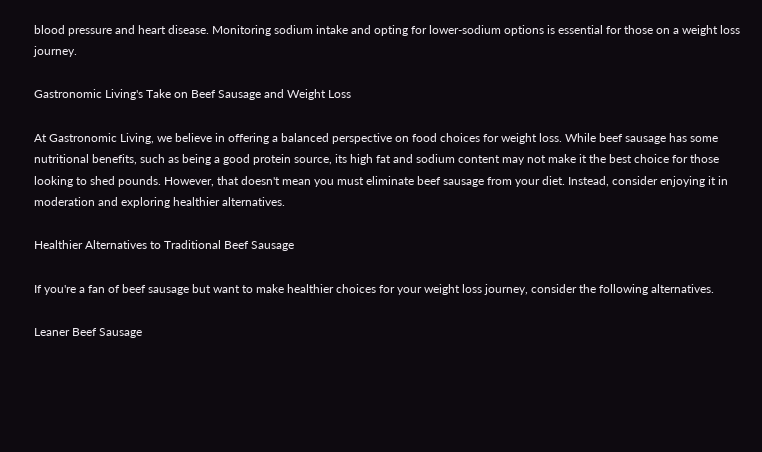blood pressure and heart disease. Monitoring sodium intake and opting for lower-sodium options is essential for those on a weight loss journey.

Gastronomic Living's Take on Beef Sausage and Weight Loss

At Gastronomic Living, we believe in offering a balanced perspective on food choices for weight loss. While beef sausage has some nutritional benefits, such as being a good protein source, its high fat and sodium content may not make it the best choice for those looking to shed pounds. However, that doesn't mean you must eliminate beef sausage from your diet. Instead, consider enjoying it in moderation and exploring healthier alternatives.

Healthier Alternatives to Traditional Beef Sausage

If you're a fan of beef sausage but want to make healthier choices for your weight loss journey, consider the following alternatives.

Leaner Beef Sausage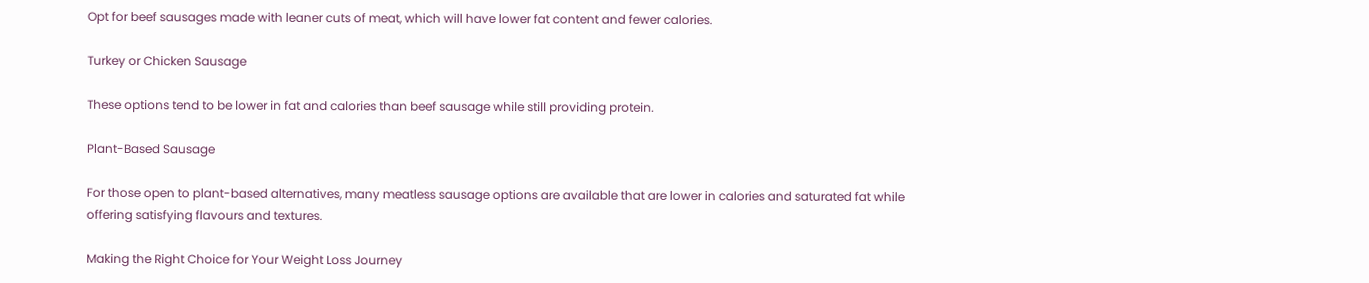Opt for beef sausages made with leaner cuts of meat, which will have lower fat content and fewer calories.

Turkey or Chicken Sausage

These options tend to be lower in fat and calories than beef sausage while still providing protein.

Plant-Based Sausage

For those open to plant-based alternatives, many meatless sausage options are available that are lower in calories and saturated fat while offering satisfying flavours and textures.

Making the Right Choice for Your Weight Loss Journey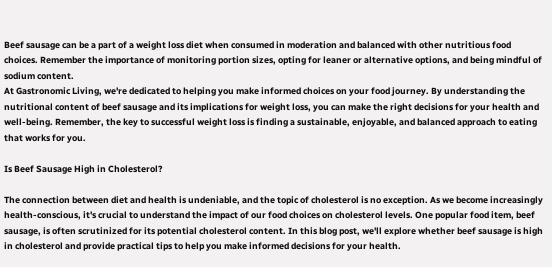Beef sausage can be a part of a weight loss diet when consumed in moderation and balanced with other nutritious food choices. Remember the importance of monitoring portion sizes, opting for leaner or alternative options, and being mindful of sodium content.
At Gastronomic Living, we're dedicated to helping you make informed choices on your food journey. By understanding the nutritional content of beef sausage and its implications for weight loss, you can make the right decisions for your health and well-being. Remember, the key to successful weight loss is finding a sustainable, enjoyable, and balanced approach to eating that works for you.

Is Beef Sausage High in Cholesterol?

The connection between diet and health is undeniable, and the topic of cholesterol is no exception. As we become increasingly health-conscious, it's crucial to understand the impact of our food choices on cholesterol levels. One popular food item, beef sausage, is often scrutinized for its potential cholesterol content. In this blog post, we'll explore whether beef sausage is high in cholesterol and provide practical tips to help you make informed decisions for your health.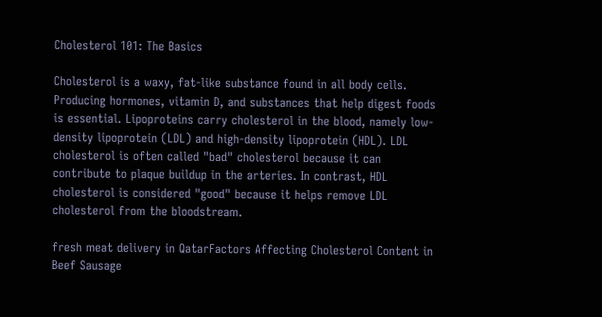Cholesterol 101: The Basics

Cholesterol is a waxy, fat-like substance found in all body cells. Producing hormones, vitamin D, and substances that help digest foods is essential. Lipoproteins carry cholesterol in the blood, namely low-density lipoprotein (LDL) and high-density lipoprotein (HDL). LDL cholesterol is often called "bad" cholesterol because it can contribute to plaque buildup in the arteries. In contrast, HDL cholesterol is considered "good" because it helps remove LDL cholesterol from the bloodstream.

fresh meat delivery in QatarFactors Affecting Cholesterol Content in Beef Sausage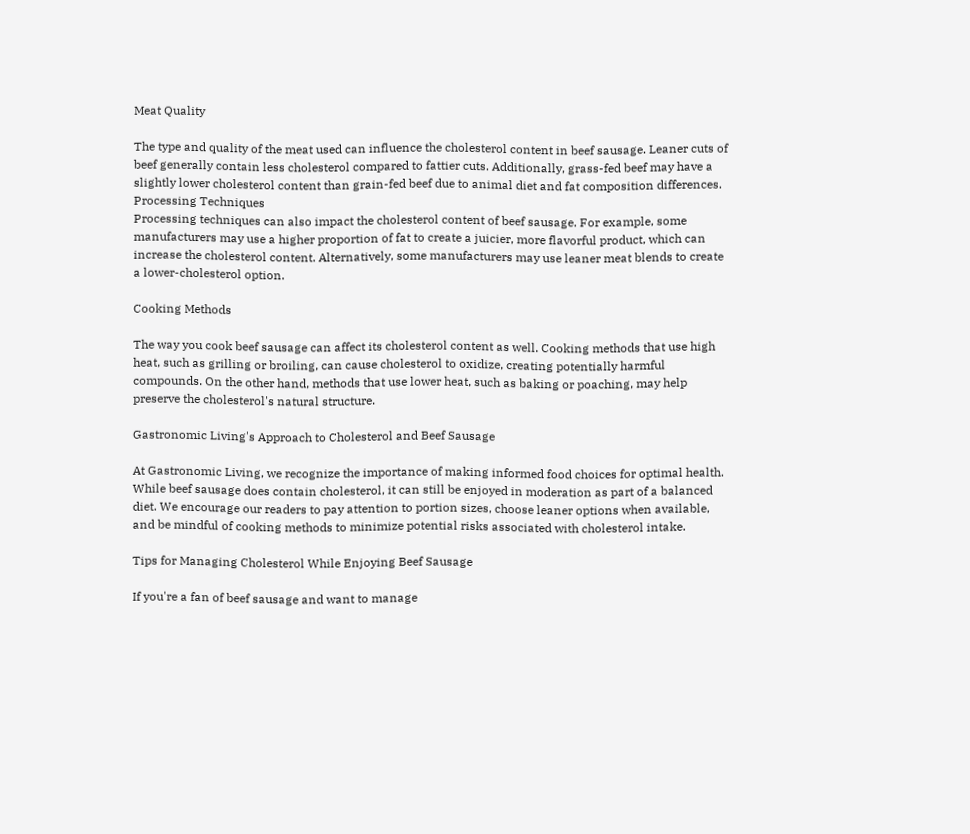Meat Quality

The type and quality of the meat used can influence the cholesterol content in beef sausage. Leaner cuts of beef generally contain less cholesterol compared to fattier cuts. Additionally, grass-fed beef may have a slightly lower cholesterol content than grain-fed beef due to animal diet and fat composition differences.
Processing Techniques
Processing techniques can also impact the cholesterol content of beef sausage. For example, some manufacturers may use a higher proportion of fat to create a juicier, more flavorful product, which can increase the cholesterol content. Alternatively, some manufacturers may use leaner meat blends to create a lower-cholesterol option.

Cooking Methods

The way you cook beef sausage can affect its cholesterol content as well. Cooking methods that use high heat, such as grilling or broiling, can cause cholesterol to oxidize, creating potentially harmful compounds. On the other hand, methods that use lower heat, such as baking or poaching, may help preserve the cholesterol's natural structure.

Gastronomic Living's Approach to Cholesterol and Beef Sausage

At Gastronomic Living, we recognize the importance of making informed food choices for optimal health. While beef sausage does contain cholesterol, it can still be enjoyed in moderation as part of a balanced diet. We encourage our readers to pay attention to portion sizes, choose leaner options when available, and be mindful of cooking methods to minimize potential risks associated with cholesterol intake.

Tips for Managing Cholesterol While Enjoying Beef Sausage

If you're a fan of beef sausage and want to manage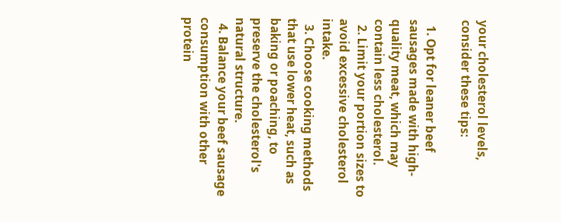your cholesterol levels, consider these tips:

  1. Opt for leaner beef sausages made with high-quality meat, which may contain less cholesterol.
  2. Limit your portion sizes to avoid excessive cholesterol intake.
  3. Choose cooking methods that use lower heat, such as baking or poaching, to preserve the cholesterol's natural structure.
  4. Balance your beef sausage consumption with other protein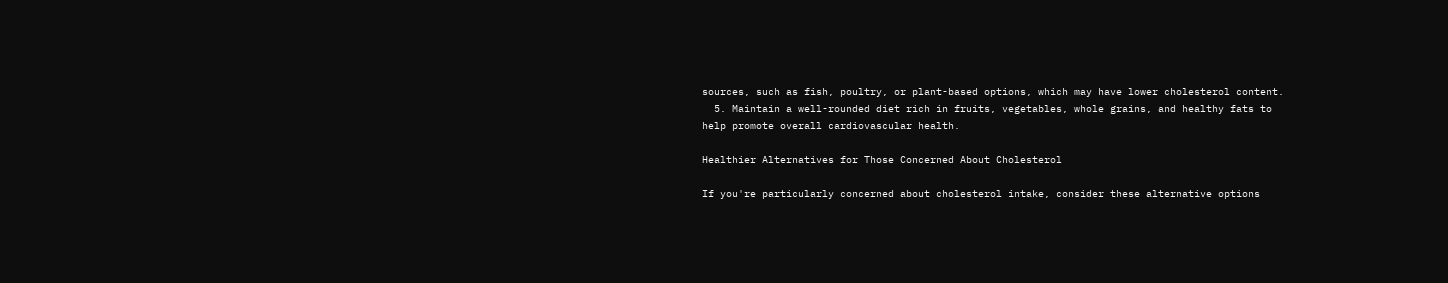sources, such as fish, poultry, or plant-based options, which may have lower cholesterol content.
  5. Maintain a well-rounded diet rich in fruits, vegetables, whole grains, and healthy fats to help promote overall cardiovascular health.

Healthier Alternatives for Those Concerned About Cholesterol

If you're particularly concerned about cholesterol intake, consider these alternative options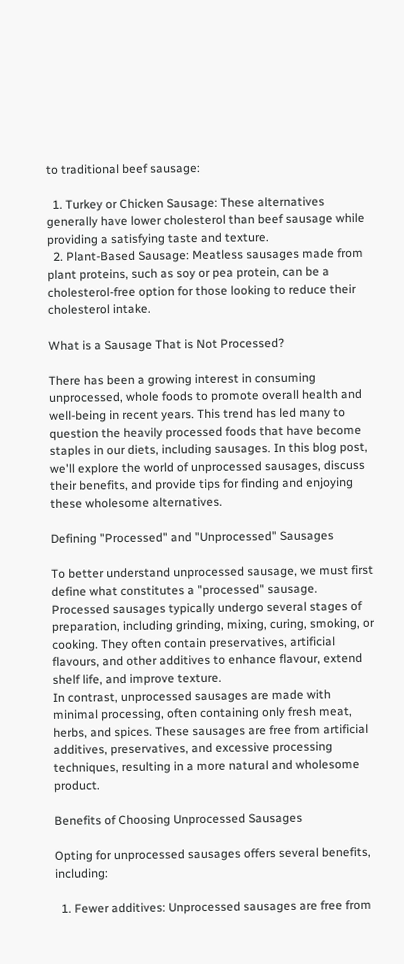to traditional beef sausage:

  1. Turkey or Chicken Sausage: These alternatives generally have lower cholesterol than beef sausage while providing a satisfying taste and texture.
  2. Plant-Based Sausage: Meatless sausages made from plant proteins, such as soy or pea protein, can be a cholesterol-free option for those looking to reduce their cholesterol intake.

What is a Sausage That is Not Processed?

There has been a growing interest in consuming unprocessed, whole foods to promote overall health and well-being in recent years. This trend has led many to question the heavily processed foods that have become staples in our diets, including sausages. In this blog post, we'll explore the world of unprocessed sausages, discuss their benefits, and provide tips for finding and enjoying these wholesome alternatives.

Defining "Processed" and "Unprocessed" Sausages

To better understand unprocessed sausage, we must first define what constitutes a "processed" sausage. Processed sausages typically undergo several stages of preparation, including grinding, mixing, curing, smoking, or cooking. They often contain preservatives, artificial flavours, and other additives to enhance flavour, extend shelf life, and improve texture.
In contrast, unprocessed sausages are made with minimal processing, often containing only fresh meat, herbs, and spices. These sausages are free from artificial additives, preservatives, and excessive processing techniques, resulting in a more natural and wholesome product.

Benefits of Choosing Unprocessed Sausages

Opting for unprocessed sausages offers several benefits, including:

  1. Fewer additives: Unprocessed sausages are free from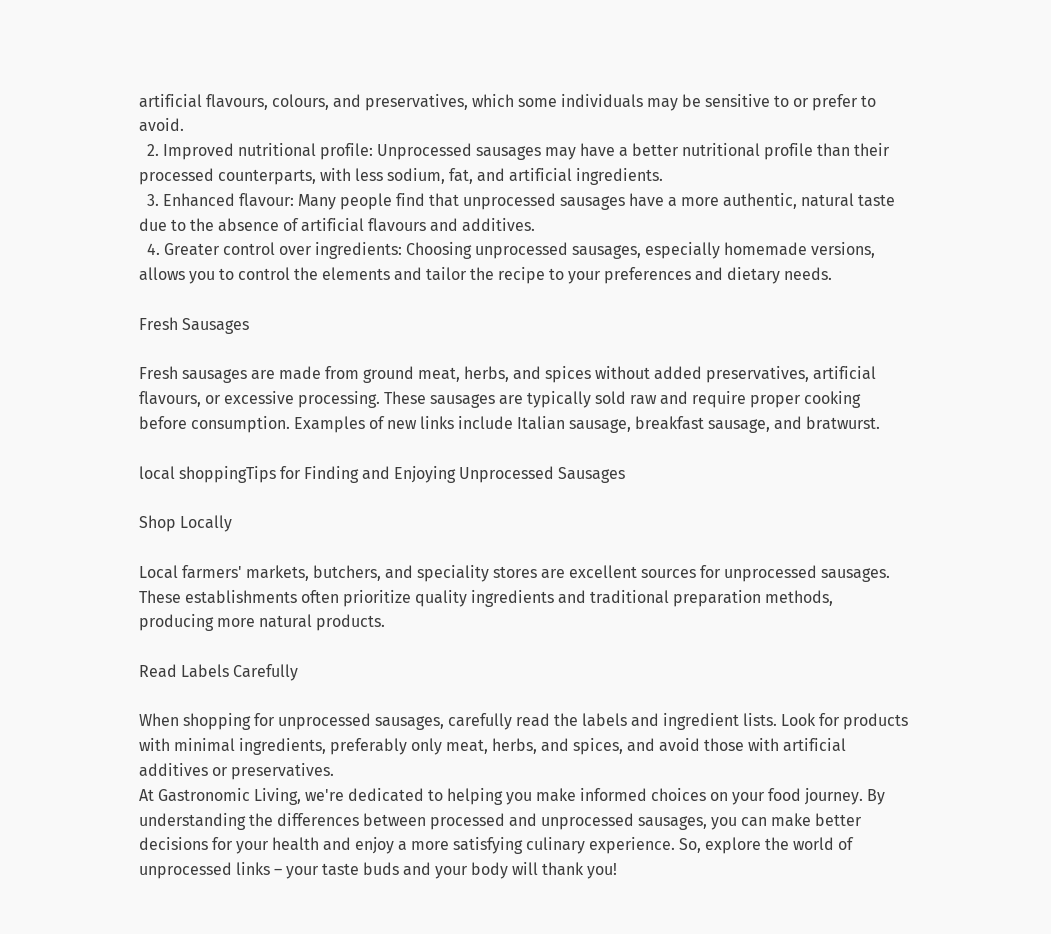artificial flavours, colours, and preservatives, which some individuals may be sensitive to or prefer to avoid.
  2. Improved nutritional profile: Unprocessed sausages may have a better nutritional profile than their processed counterparts, with less sodium, fat, and artificial ingredients.
  3. Enhanced flavour: Many people find that unprocessed sausages have a more authentic, natural taste due to the absence of artificial flavours and additives.
  4. Greater control over ingredients: Choosing unprocessed sausages, especially homemade versions, allows you to control the elements and tailor the recipe to your preferences and dietary needs.

Fresh Sausages

Fresh sausages are made from ground meat, herbs, and spices without added preservatives, artificial flavours, or excessive processing. These sausages are typically sold raw and require proper cooking before consumption. Examples of new links include Italian sausage, breakfast sausage, and bratwurst.

local shoppingTips for Finding and Enjoying Unprocessed Sausages

Shop Locally

Local farmers' markets, butchers, and speciality stores are excellent sources for unprocessed sausages. These establishments often prioritize quality ingredients and traditional preparation methods, producing more natural products.

Read Labels Carefully

When shopping for unprocessed sausages, carefully read the labels and ingredient lists. Look for products with minimal ingredients, preferably only meat, herbs, and spices, and avoid those with artificial additives or preservatives.
At Gastronomic Living, we're dedicated to helping you make informed choices on your food journey. By understanding the differences between processed and unprocessed sausages, you can make better decisions for your health and enjoy a more satisfying culinary experience. So, explore the world of unprocessed links – your taste buds and your body will thank you!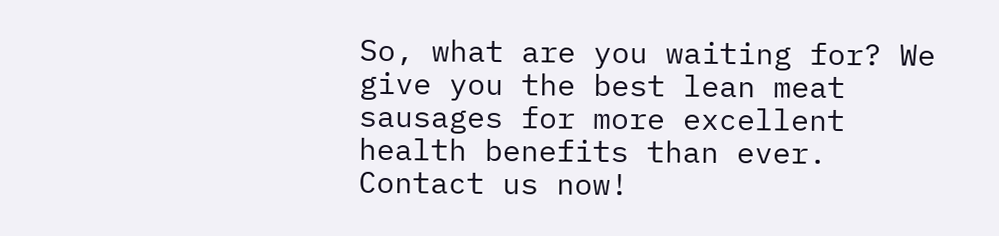So, what are you waiting for? We give you the best lean meat sausages for more excellent health benefits than ever. Contact us now!